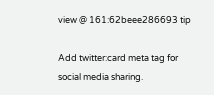view @ 161:62beee286693 tip

Add twitter:card meta tag for social media sharing.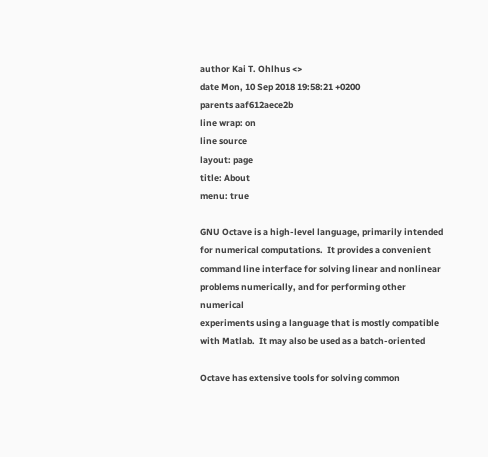author Kai T. Ohlhus <>
date Mon, 10 Sep 2018 19:58:21 +0200
parents aaf612aece2b
line wrap: on
line source
layout: page
title: About
menu: true

GNU Octave is a high-level language, primarily intended
for numerical computations.  It provides a convenient
command line interface for solving linear and nonlinear
problems numerically, and for performing other numerical
experiments using a language that is mostly compatible
with Matlab.  It may also be used as a batch-oriented

Octave has extensive tools for solving common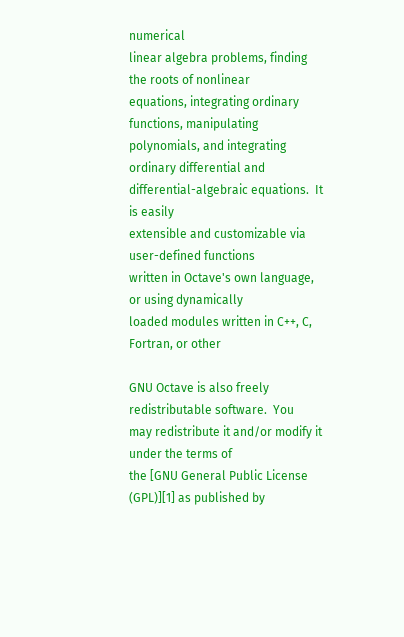numerical
linear algebra problems, finding the roots of nonlinear
equations, integrating ordinary functions, manipulating
polynomials, and integrating ordinary differential and
differential-algebraic equations.  It is easily
extensible and customizable via user-defined functions
written in Octave's own language, or using dynamically
loaded modules written in C++, C, Fortran, or other

GNU Octave is also freely redistributable software.  You
may redistribute it and/or modify it under the terms of
the [GNU General Public License (GPL)][1] as published by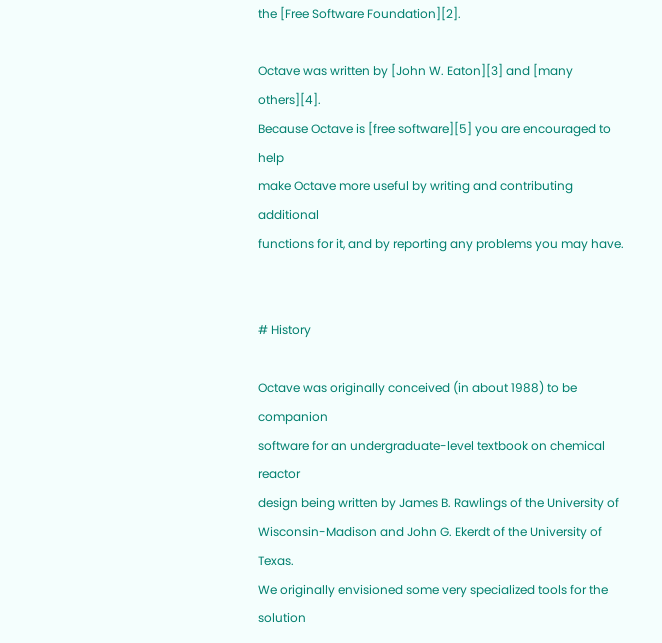the [Free Software Foundation][2].

Octave was written by [John W. Eaton][3] and [many others][4].
Because Octave is [free software][5] you are encouraged to help
make Octave more useful by writing and contributing additional
functions for it, and by reporting any problems you may have.


# History

Octave was originally conceived (in about 1988) to be companion
software for an undergraduate-level textbook on chemical reactor
design being written by James B. Rawlings of the University of
Wisconsin-Madison and John G. Ekerdt of the University of Texas.
We originally envisioned some very specialized tools for the solution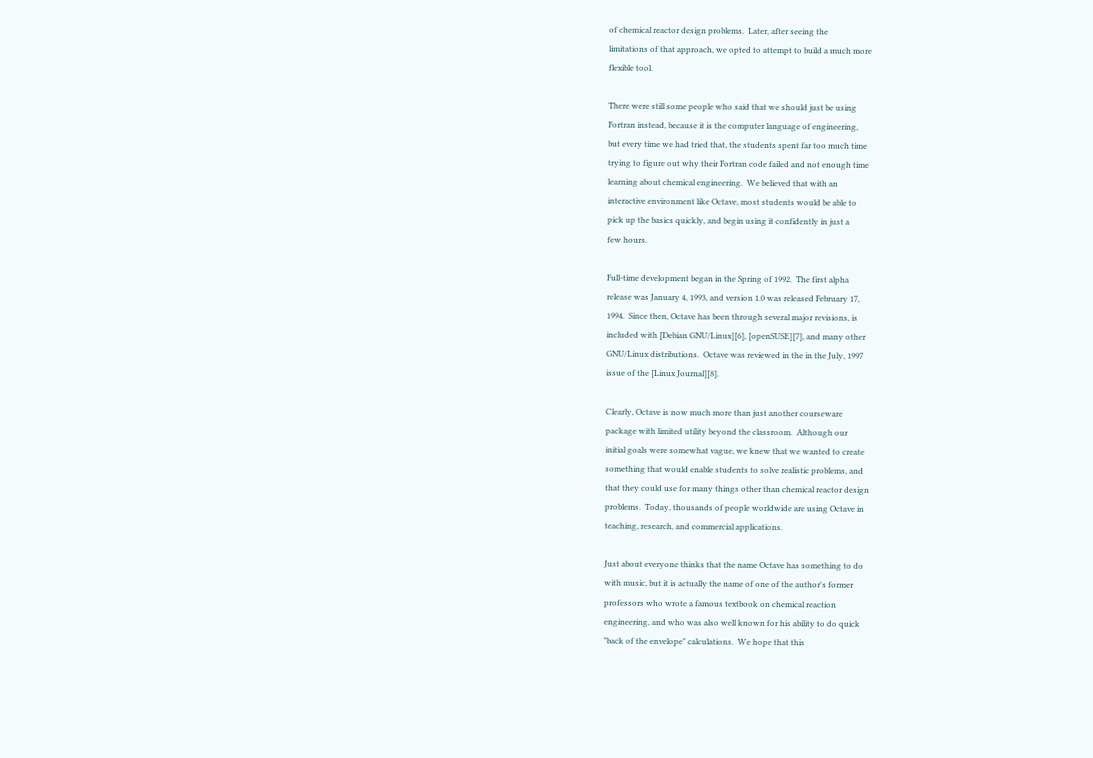of chemical reactor design problems.  Later, after seeing the
limitations of that approach, we opted to attempt to build a much more
flexible tool.

There were still some people who said that we should just be using
Fortran instead, because it is the computer language of engineering,
but every time we had tried that, the students spent far too much time
trying to figure out why their Fortran code failed and not enough time
learning about chemical engineering.  We believed that with an
interactive environment like Octave, most students would be able to
pick up the basics quickly, and begin using it confidently in just a
few hours.

Full-time development began in the Spring of 1992.  The first alpha
release was January 4, 1993, and version 1.0 was released February 17,
1994.  Since then, Octave has been through several major revisions, is
included with [Debian GNU/Linux][6], [openSUSE][7], and many other
GNU/Linux distributions.  Octave was reviewed in the in the July, 1997
issue of the [Linux Journal][8].

Clearly, Octave is now much more than just another courseware
package with limited utility beyond the classroom.  Although our
initial goals were somewhat vague, we knew that we wanted to create
something that would enable students to solve realistic problems, and
that they could use for many things other than chemical reactor design
problems.  Today, thousands of people worldwide are using Octave in
teaching, research, and commercial applications.

Just about everyone thinks that the name Octave has something to do
with music, but it is actually the name of one of the author's former
professors who wrote a famous textbook on chemical reaction
engineering, and who was also well known for his ability to do quick
"back of the envelope" calculations.  We hope that this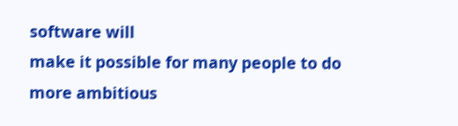software will
make it possible for many people to do more ambitious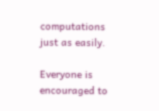computations
just as easily.

Everyone is encouraged to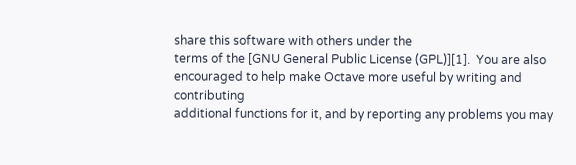share this software with others under the
terms of the [GNU General Public License (GPL)][1].  You are also
encouraged to help make Octave more useful by writing and contributing
additional functions for it, and by reporting any problems you may